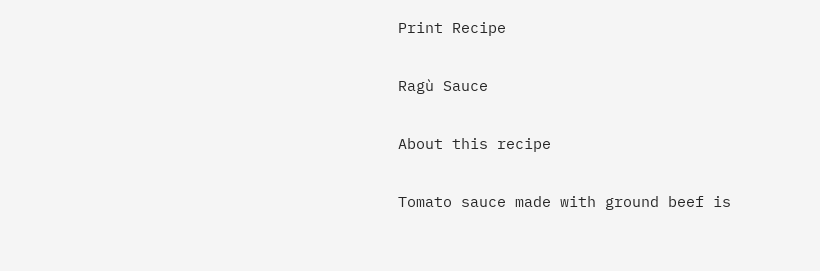Print Recipe

Ragù Sauce

About this recipe

Tomato sauce made with ground beef is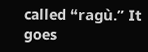called “ragù.” It goes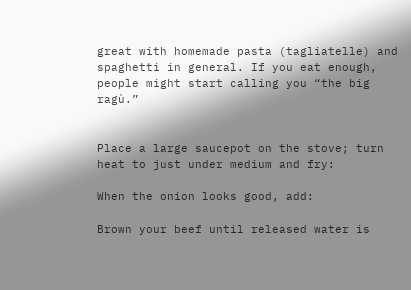great with homemade pasta (tagliatelle) and spaghetti in general. If you eat enough, people might start calling you “the big ragù.”


Place a large saucepot on the stove; turn heat to just under medium and fry:

When the onion looks good, add:

Brown your beef until released water is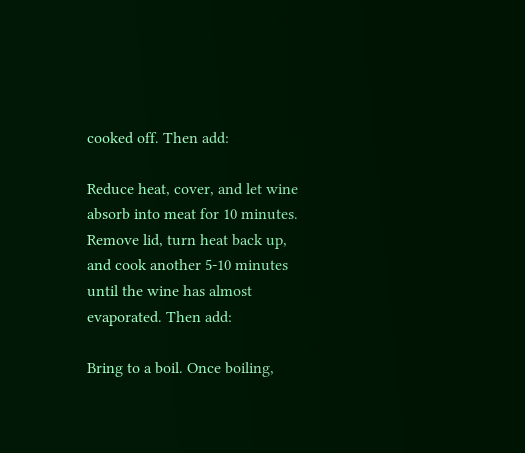cooked off. Then add:

Reduce heat, cover, and let wine absorb into meat for 10 minutes. Remove lid, turn heat back up, and cook another 5-10 minutes until the wine has almost evaporated. Then add:

Bring to a boil. Once boiling,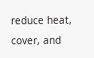reduce heat, cover, and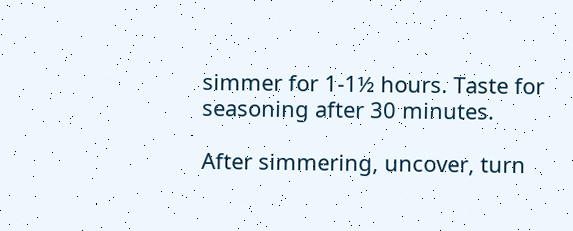simmer for 1-1½ hours. Taste for seasoning after 30 minutes.

After simmering, uncover, turn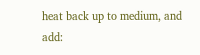heat back up to medium, and add: